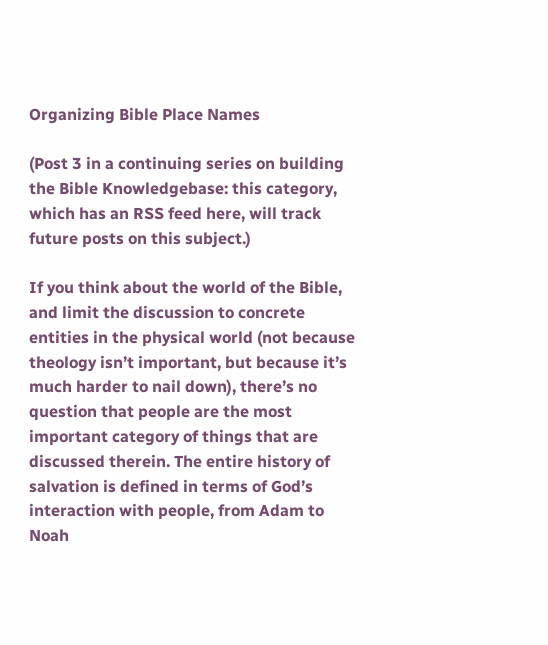Organizing Bible Place Names

(Post 3 in a continuing series on building the Bible Knowledgebase: this category, which has an RSS feed here, will track future posts on this subject.)

If you think about the world of the Bible, and limit the discussion to concrete entities in the physical world (not because theology isn’t important, but because it’s much harder to nail down), there’s no question that people are the most important category of things that are discussed therein. The entire history of salvation is defined in terms of God’s interaction with people, from Adam to Noah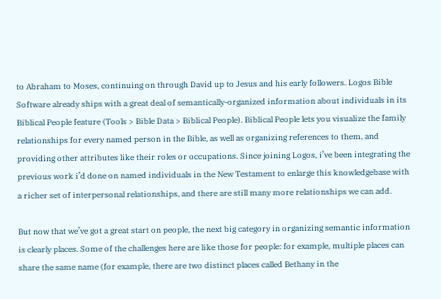to Abraham to Moses, continuing on through David up to Jesus and his early followers. Logos Bible Software already ships with a great deal of semantically-organized information about individuals in its Biblical People feature (Tools > Bible Data > Biblical People). Biblical People lets you visualize the family relationships for every named person in the Bible, as well as organizing references to them, and providing other attributes like their roles or occupations. Since joining Logos, i’ve been integrating the previous work i’d done on named individuals in the New Testament to enlarge this knowledgebase with a richer set of interpersonal relationships, and there are still many more relationships we can add.

But now that we’ve got a great start on people, the next big category in organizing semantic information is clearly places. Some of the challenges here are like those for people: for example, multiple places can share the same name (for example, there are two distinct places called Bethany in the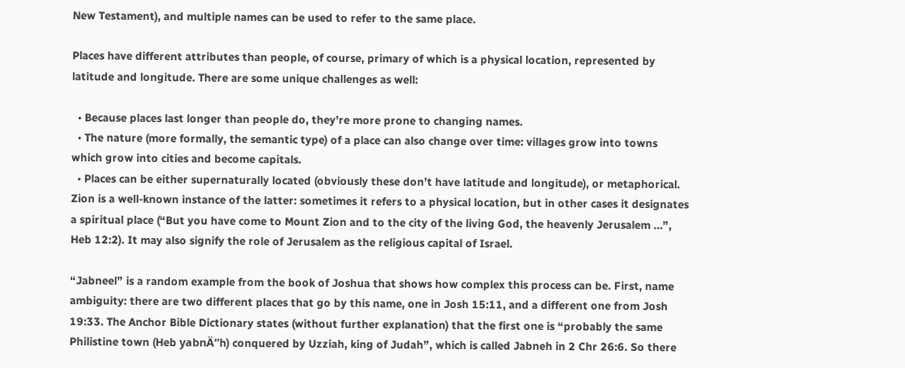New Testament), and multiple names can be used to refer to the same place.

Places have different attributes than people, of course, primary of which is a physical location, represented by latitude and longitude. There are some unique challenges as well:

  • Because places last longer than people do, they’re more prone to changing names.
  • The nature (more formally, the semantic type) of a place can also change over time: villages grow into towns which grow into cities and become capitals.
  • Places can be either supernaturally located (obviously these don’t have latitude and longitude), or metaphorical. Zion is a well-known instance of the latter: sometimes it refers to a physical location, but in other cases it designates a spiritual place (“But you have come to Mount Zion and to the city of the living God, the heavenly Jerusalem …”, Heb 12:2). It may also signify the role of Jerusalem as the religious capital of Israel.

“Jabneel” is a random example from the book of Joshua that shows how complex this process can be. First, name ambiguity: there are two different places that go by this name, one in Josh 15:11, and a different one from Josh 19:33. The Anchor Bible Dictionary states (without further explanation) that the first one is “probably the same Philistine town (Heb yabnÄ“h) conquered by Uzziah, king of Judah”, which is called Jabneh in 2 Chr 26:6. So there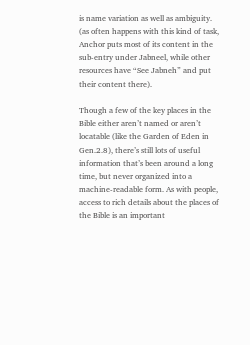is name variation as well as ambiguity. (as often happens with this kind of task, Anchor puts most of its content in the sub-entry under Jabneel, while other resources have “See Jabneh” and put their content there).

Though a few of the key places in the Bible either aren’t named or aren’t locatable (like the Garden of Eden in Gen.2.8), there’s still lots of useful information that’s been around a long time, but never organized into a machine-readable form. As with people, access to rich details about the places of the Bible is an important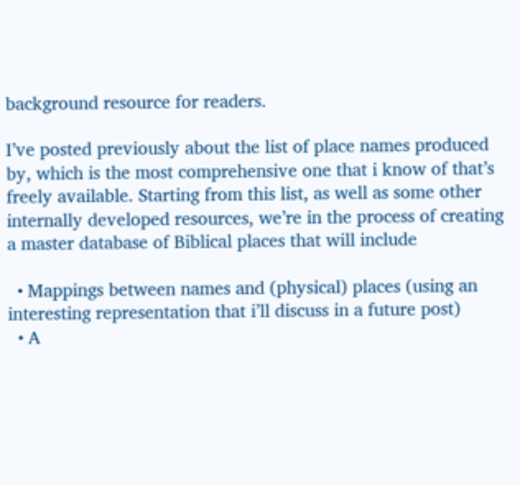background resource for readers.

I’ve posted previously about the list of place names produced by, which is the most comprehensive one that i know of that’s freely available. Starting from this list, as well as some other internally developed resources, we’re in the process of creating a master database of Biblical places that will include

  • Mappings between names and (physical) places (using an interesting representation that i’ll discuss in a future post)
  • A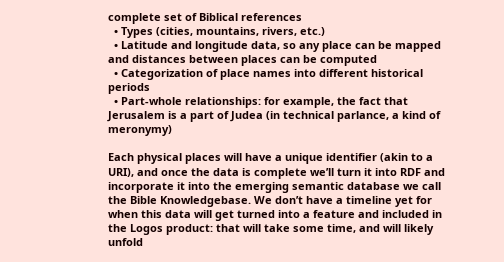complete set of Biblical references
  • Types (cities, mountains, rivers, etc.)
  • Latitude and longitude data, so any place can be mapped and distances between places can be computed
  • Categorization of place names into different historical periods
  • Part-whole relationships: for example, the fact that Jerusalem is a part of Judea (in technical parlance, a kind of meronymy)

Each physical places will have a unique identifier (akin to a URI), and once the data is complete we’ll turn it into RDF and incorporate it into the emerging semantic database we call the Bible Knowledgebase. We don’t have a timeline yet for when this data will get turned into a feature and included in the Logos product: that will take some time, and will likely unfold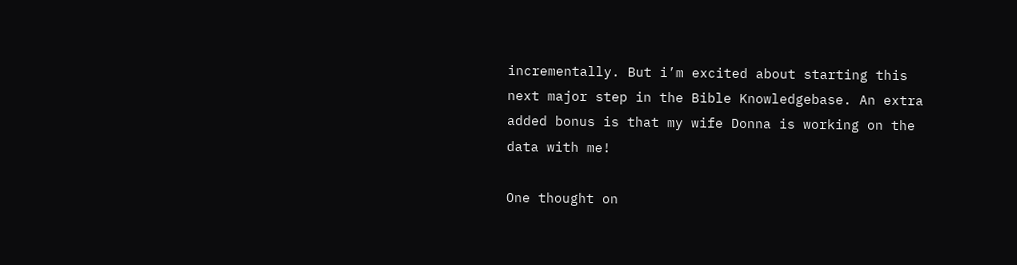incrementally. But i’m excited about starting this next major step in the Bible Knowledgebase. An extra added bonus is that my wife Donna is working on the data with me!

One thought on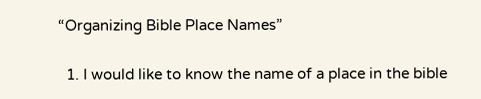“Organizing Bible Place Names”

  1. I would like to know the name of a place in the bible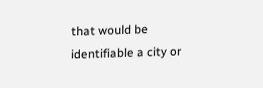that would be identifiable a city or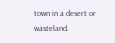town in a desert or wasteland.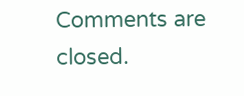Comments are closed.